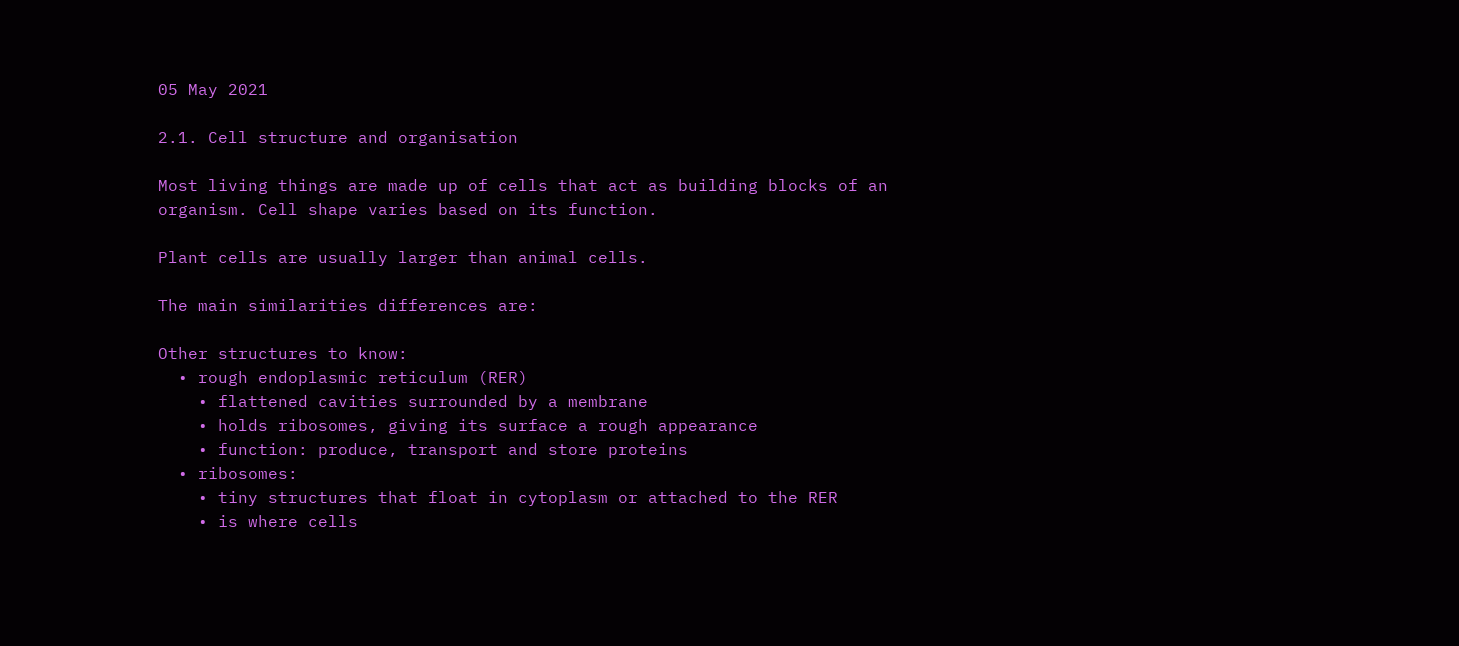05 May 2021

2.1. Cell structure and organisation

Most living things are made up of cells that act as building blocks of an organism. Cell shape varies based on its function.

Plant cells are usually larger than animal cells.

The main similarities differences are:

Other structures to know:
  • rough endoplasmic reticulum (RER)
    • flattened cavities surrounded by a membrane
    • holds ribosomes, giving its surface a rough appearance
    • function: produce, transport and store proteins
  • ribosomes:
    • tiny structures that float in cytoplasm or attached to the RER
    • is where cells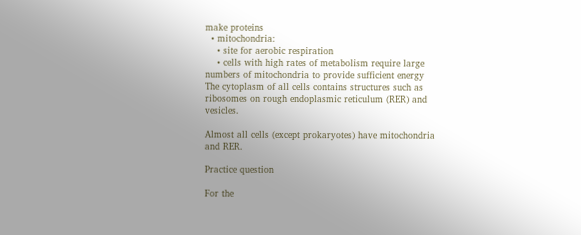make proteins
  • mitochondria:
    • site for aerobic respiration
    • cells with high rates of metabolism require large numbers of mitochondria to provide sufficient energy
The cytoplasm of all cells contains structures such as ribosomes on rough endoplasmic reticulum (RER) and vesicles.

Almost all cells (except prokaryotes) have mitochondria and RER.

Practice question

For the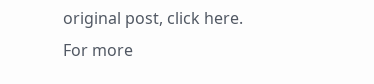original post, click here.
For more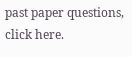past paper questions, click here.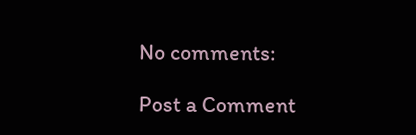No comments:

Post a Comment